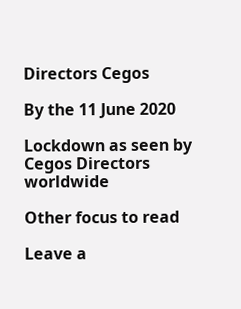Directors Cegos

By the 11 June 2020

Lockdown as seen by Cegos Directors worldwide

Other focus to read

Leave a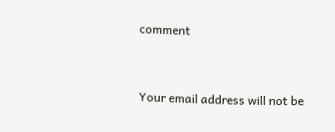comment


Your email address will not be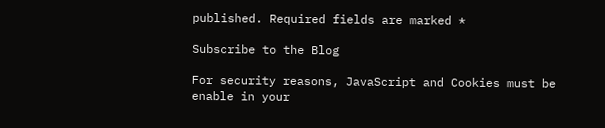published. Required fields are marked *

Subscribe to the Blog

For security reasons, JavaScript and Cookies must be enable in your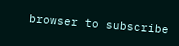browser to subscribe